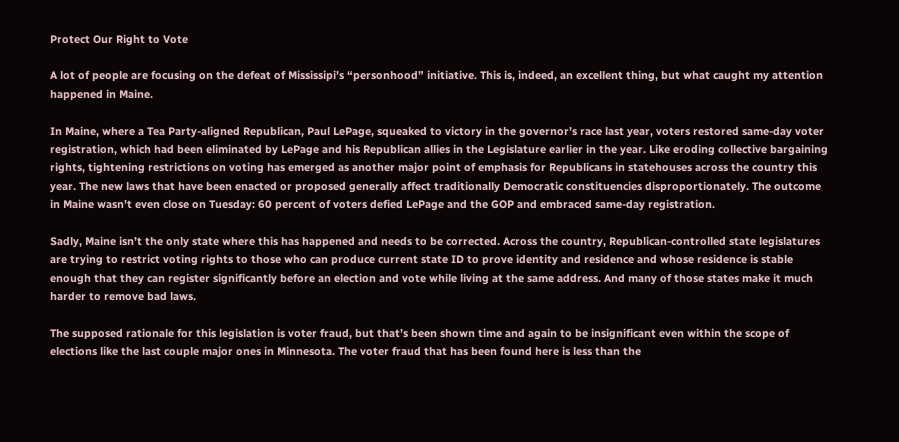Protect Our Right to Vote

A lot of people are focusing on the defeat of Mississipi’s “personhood” initiative. This is, indeed, an excellent thing, but what caught my attention happened in Maine.

In Maine, where a Tea Party-aligned Republican, Paul LePage, squeaked to victory in the governor’s race last year, voters restored same-day voter registration, which had been eliminated by LePage and his Republican allies in the Legislature earlier in the year. Like eroding collective bargaining rights, tightening restrictions on voting has emerged as another major point of emphasis for Republicans in statehouses across the country this year. The new laws that have been enacted or proposed generally affect traditionally Democratic constituencies disproportionately. The outcome in Maine wasn’t even close on Tuesday: 60 percent of voters defied LePage and the GOP and embraced same-day registration.

Sadly, Maine isn’t the only state where this has happened and needs to be corrected. Across the country, Republican-controlled state legislatures are trying to restrict voting rights to those who can produce current state ID to prove identity and residence and whose residence is stable enough that they can register significantly before an election and vote while living at the same address. And many of those states make it much harder to remove bad laws.

The supposed rationale for this legislation is voter fraud, but that’s been shown time and again to be insignificant even within the scope of elections like the last couple major ones in Minnesota. The voter fraud that has been found here is less than the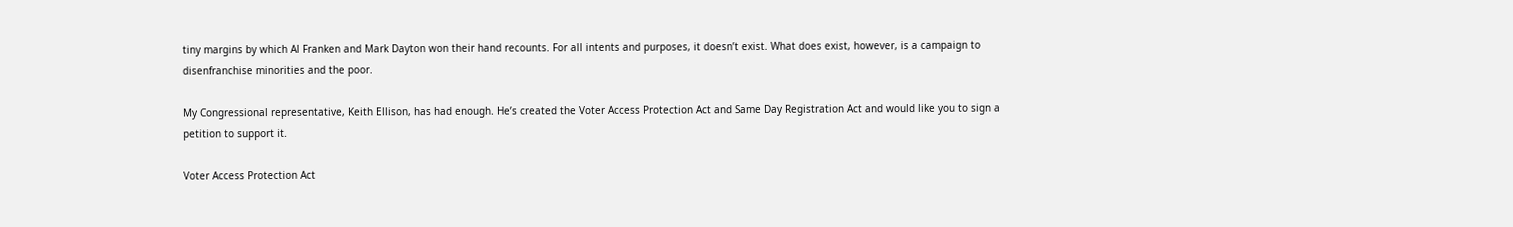tiny margins by which Al Franken and Mark Dayton won their hand recounts. For all intents and purposes, it doesn’t exist. What does exist, however, is a campaign to disenfranchise minorities and the poor.

My Congressional representative, Keith Ellison, has had enough. He’s created the Voter Access Protection Act and Same Day Registration Act and would like you to sign a petition to support it.

Voter Access Protection Act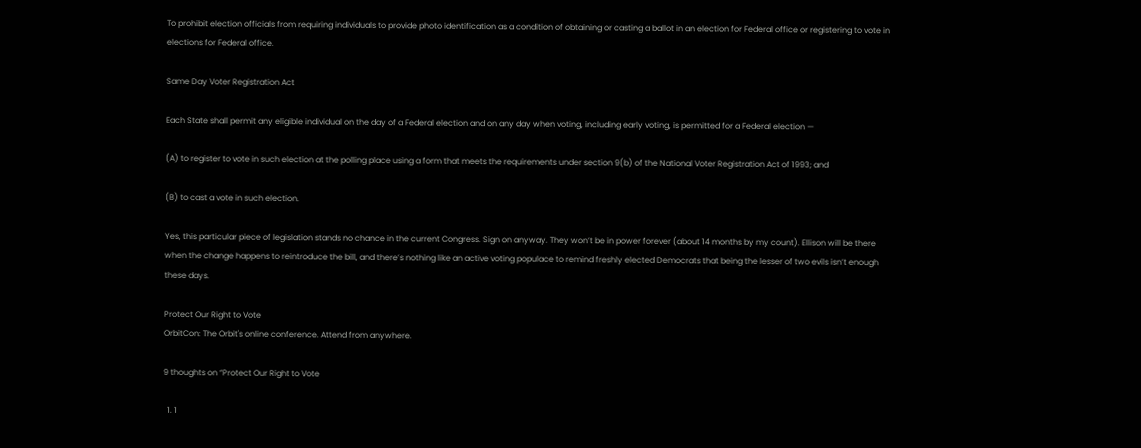To prohibit election officials from requiring individuals to provide photo identification as a condition of obtaining or casting a ballot in an election for Federal office or registering to vote in elections for Federal office.

Same Day Voter Registration Act

Each State shall permit any eligible individual on the day of a Federal election and on any day when voting, including early voting, is permitted for a Federal election —

(A) to register to vote in such election at the polling place using a form that meets the requirements under section 9(b) of the National Voter Registration Act of 1993; and

(B) to cast a vote in such election.

Yes, this particular piece of legislation stands no chance in the current Congress. Sign on anyway. They won’t be in power forever (about 14 months by my count). Ellison will be there when the change happens to reintroduce the bill, and there’s nothing like an active voting populace to remind freshly elected Democrats that being the lesser of two evils isn’t enough these days.

Protect Our Right to Vote
OrbitCon: The Orbit's online conference. Attend from anywhere.

9 thoughts on “Protect Our Right to Vote

  1. 1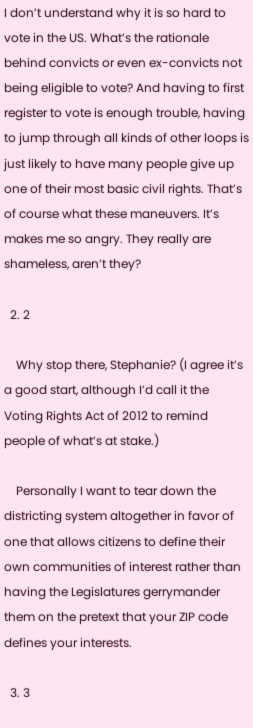I don’t understand why it is so hard to vote in the US. What’s the rationale behind convicts or even ex-convicts not being eligible to vote? And having to first register to vote is enough trouble, having to jump through all kinds of other loops is just likely to have many people give up one of their most basic civil rights. That’s of course what these maneuvers. It’s makes me so angry. They really are shameless, aren’t they?

  2. 2

    Why stop there, Stephanie? (I agree it’s a good start, although I’d call it the Voting Rights Act of 2012 to remind people of what’s at stake.)

    Personally I want to tear down the districting system altogether in favor of one that allows citizens to define their own communities of interest rather than having the Legislatures gerrymander them on the pretext that your ZIP code defines your interests.

  3. 3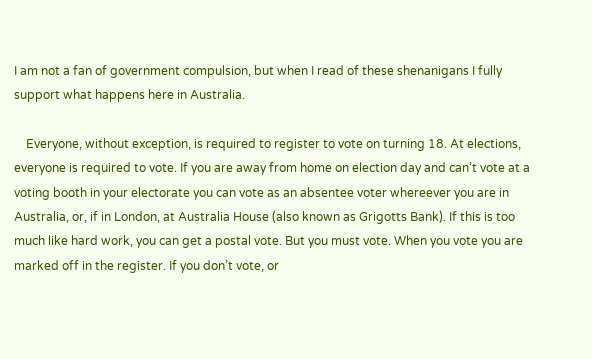I am not a fan of government compulsion, but when I read of these shenanigans I fully support what happens here in Australia.

    Everyone, without exception, is required to register to vote on turning 18. At elections, everyone is required to vote. If you are away from home on election day and can’t vote at a voting booth in your electorate you can vote as an absentee voter whereever you are in Australia, or, if in London, at Australia House (also known as Grigotts Bank). If this is too much like hard work, you can get a postal vote. But you must vote. When you vote you are marked off in the register. If you don’t vote, or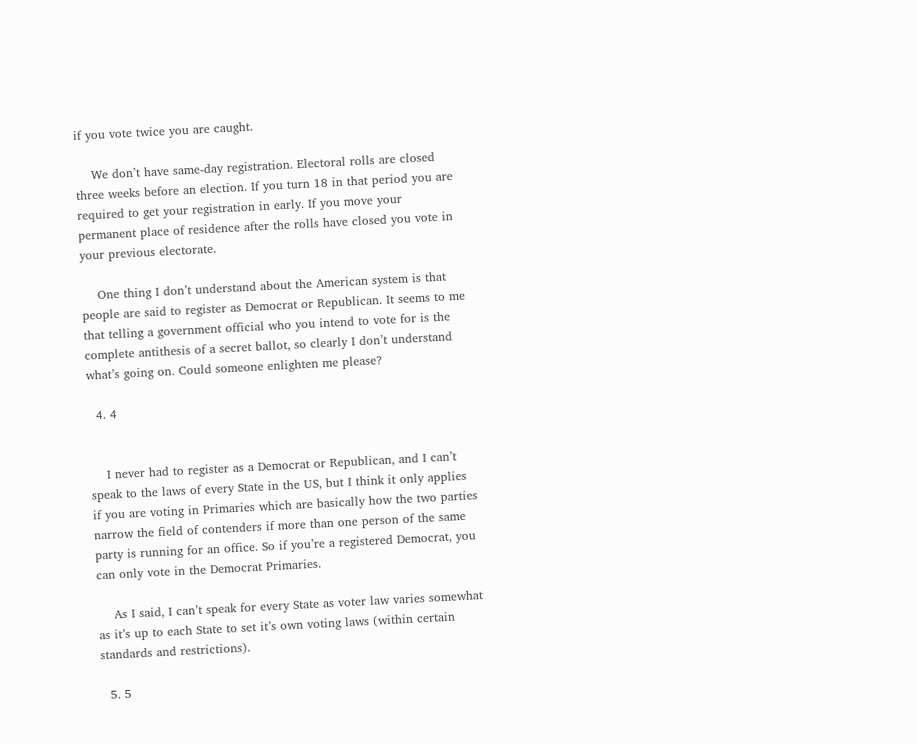if you vote twice you are caught.

    We don’t have same-day registration. Electoral rolls are closed three weeks before an election. If you turn 18 in that period you are required to get your registration in early. If you move your permanent place of residence after the rolls have closed you vote in your previous electorate.

    One thing I don’t understand about the American system is that people are said to register as Democrat or Republican. It seems to me that telling a government official who you intend to vote for is the complete antithesis of a secret ballot, so clearly I don’t understand what’s going on. Could someone enlighten me please?

  4. 4


    I never had to register as a Democrat or Republican, and I can’t speak to the laws of every State in the US, but I think it only applies if you are voting in Primaries which are basically how the two parties narrow the field of contenders if more than one person of the same party is running for an office. So if you’re a registered Democrat, you can only vote in the Democrat Primaries.

    As I said, I can’t speak for every State as voter law varies somewhat as it’s up to each State to set it’s own voting laws (within certain standards and restrictions).

  5. 5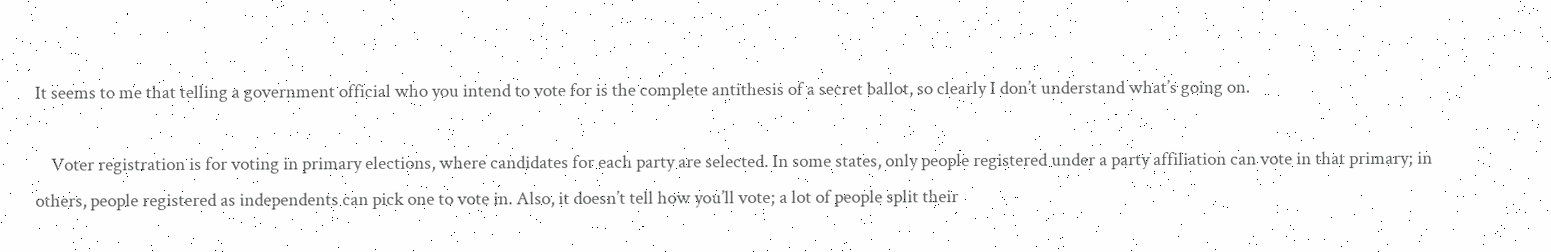It seems to me that telling a government official who you intend to vote for is the complete antithesis of a secret ballot, so clearly I don’t understand what’s going on.

    Voter registration is for voting in primary elections, where candidates for each party are selected. In some states, only people registered under a party affiliation can vote in that primary; in others, people registered as independents can pick one to vote in. Also, it doesn’t tell how you’ll vote; a lot of people split their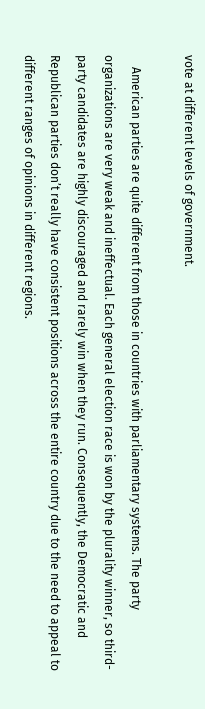vote at different levels of government.

    American parties are quite different from those in countries with parliamentary systems. The party organizations are very weak and ineffectual. Each general election race is won by the plurality winner, so third-party candidates are highly discouraged and rarely win when they run. Consequently, the Democratic and Republican parties don’t really have consistent positions across the entire country due to the need to appeal to different ranges of opinions in different regions.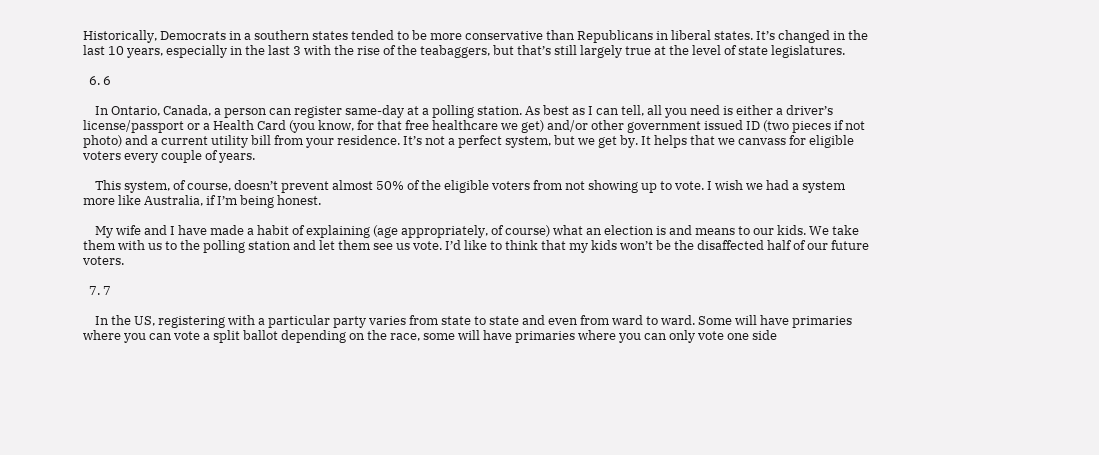Historically, Democrats in a southern states tended to be more conservative than Republicans in liberal states. It’s changed in the last 10 years, especially in the last 3 with the rise of the teabaggers, but that’s still largely true at the level of state legislatures.

  6. 6

    In Ontario, Canada, a person can register same-day at a polling station. As best as I can tell, all you need is either a driver’s license/passport or a Health Card (you know, for that free healthcare we get) and/or other government issued ID (two pieces if not photo) and a current utility bill from your residence. It’s not a perfect system, but we get by. It helps that we canvass for eligible voters every couple of years.

    This system, of course, doesn’t prevent almost 50% of the eligible voters from not showing up to vote. I wish we had a system more like Australia, if I’m being honest.

    My wife and I have made a habit of explaining (age appropriately, of course) what an election is and means to our kids. We take them with us to the polling station and let them see us vote. I’d like to think that my kids won’t be the disaffected half of our future voters.

  7. 7

    In the US, registering with a particular party varies from state to state and even from ward to ward. Some will have primaries where you can vote a split ballot depending on the race, some will have primaries where you can only vote one side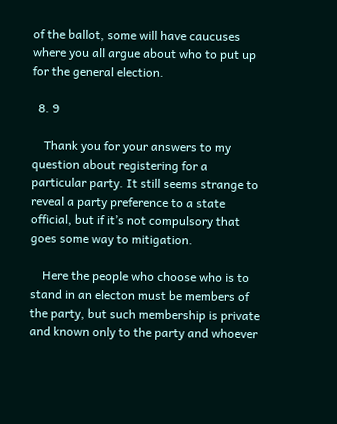of the ballot, some will have caucuses where you all argue about who to put up for the general election.

  8. 9

    Thank you for your answers to my question about registering for a particular party. It still seems strange to reveal a party preference to a state official, but if it’s not compulsory that goes some way to mitigation.

    Here the people who choose who is to stand in an electon must be members of the party, but such membership is private and known only to the party and whoever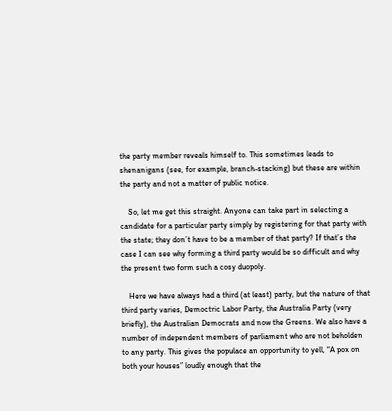the party member reveals himself to. This sometimes leads to shenanigans (see, for example, branch-stacking) but these are within the party and not a matter of public notice.

    So, let me get this straight. Anyone can take part in selecting a candidate for a particular party simply by registering for that party with the state; they don’t have to be a member of that party? If that’s the case I can see why forming a third party would be so difficult and why the present two form such a cosy duopoly.

    Here we have always had a third (at least) party, but the nature of that third party varies, Democtric Labor Party, the Australia Party (very briefly), the Australian Democrats and now the Greens. We also have a number of independent members of parliament who are not beholden to any party. This gives the populace an opportunity to yell, “A pox on both your houses” loudly enough that the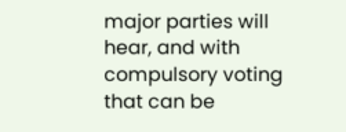major parties will hear, and with compulsory voting that can be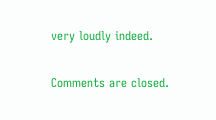very loudly indeed.

Comments are closed.